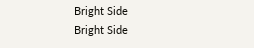Bright Side
Bright Side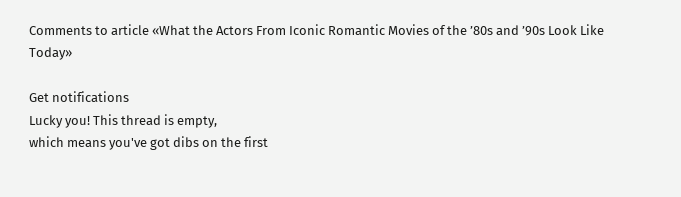Comments to article «What the Actors From Iconic Romantic Movies of the ’80s and ’90s Look Like Today»

Get notifications
Lucky you! This thread is empty,
which means you've got dibs on the first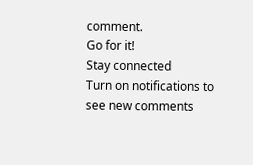comment.
Go for it!
Stay connected
Turn on notifications to see new comments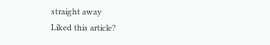straight away
Liked this article?